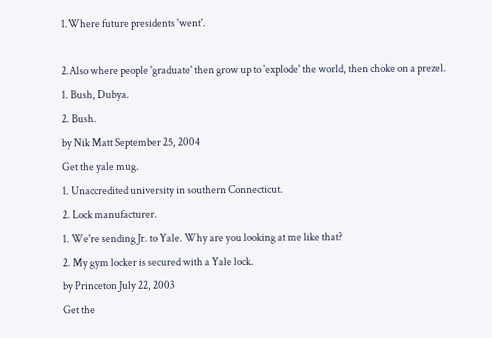1.Where future presidents 'went'.

2.Also where people 'graduate' then grow up to 'explode' the world, then choke on a prezel.
1. Bush, Dubya.
2. Bush.
by Nik Matt September 25, 2004
Get the yale mug.
1. Unaccredited university in southern Connecticut.
2. Lock manufacturer.
1. We're sending Jr. to Yale. Why are you looking at me like that?
2. My gym locker is secured with a Yale lock.
by Princeton July 22, 2003
Get the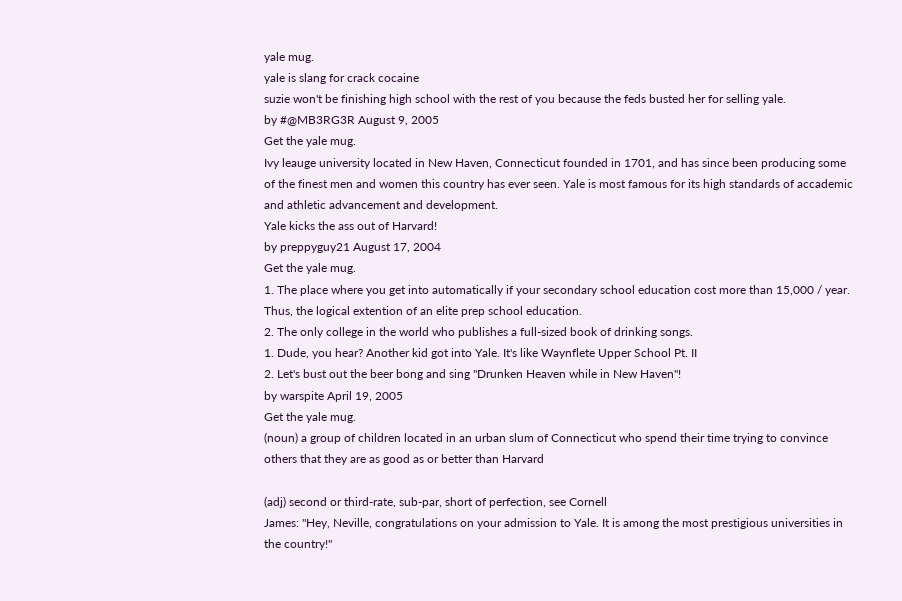yale mug.
yale is slang for crack cocaine
suzie won't be finishing high school with the rest of you because the feds busted her for selling yale.
by #@MB3RG3R August 9, 2005
Get the yale mug.
Ivy leauge university located in New Haven, Connecticut founded in 1701, and has since been producing some of the finest men and women this country has ever seen. Yale is most famous for its high standards of accademic and athletic advancement and development.
Yale kicks the ass out of Harvard!
by preppyguy21 August 17, 2004
Get the yale mug.
1. The place where you get into automatically if your secondary school education cost more than 15,000 / year. Thus, the logical extention of an elite prep school education.
2. The only college in the world who publishes a full-sized book of drinking songs.
1. Dude, you hear? Another kid got into Yale. It's like Waynflete Upper School Pt. II
2. Let's bust out the beer bong and sing "Drunken Heaven while in New Haven"!
by warspite April 19, 2005
Get the yale mug.
(noun) a group of children located in an urban slum of Connecticut who spend their time trying to convince others that they are as good as or better than Harvard

(adj) second or third-rate, sub-par, short of perfection, see Cornell
James: "Hey, Neville, congratulations on your admission to Yale. It is among the most prestigious universities in the country!"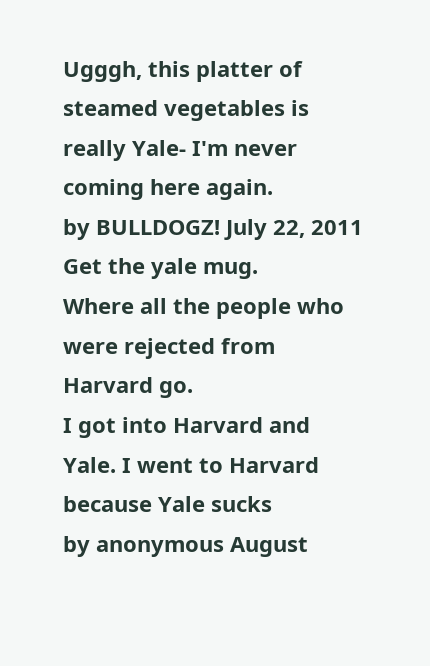Ugggh, this platter of steamed vegetables is really Yale- I'm never coming here again.
by BULLDOGZ! July 22, 2011
Get the yale mug.
Where all the people who were rejected from Harvard go.
I got into Harvard and Yale. I went to Harvard because Yale sucks
by anonymous August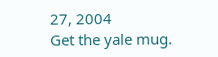27, 2004
Get the yale mug.